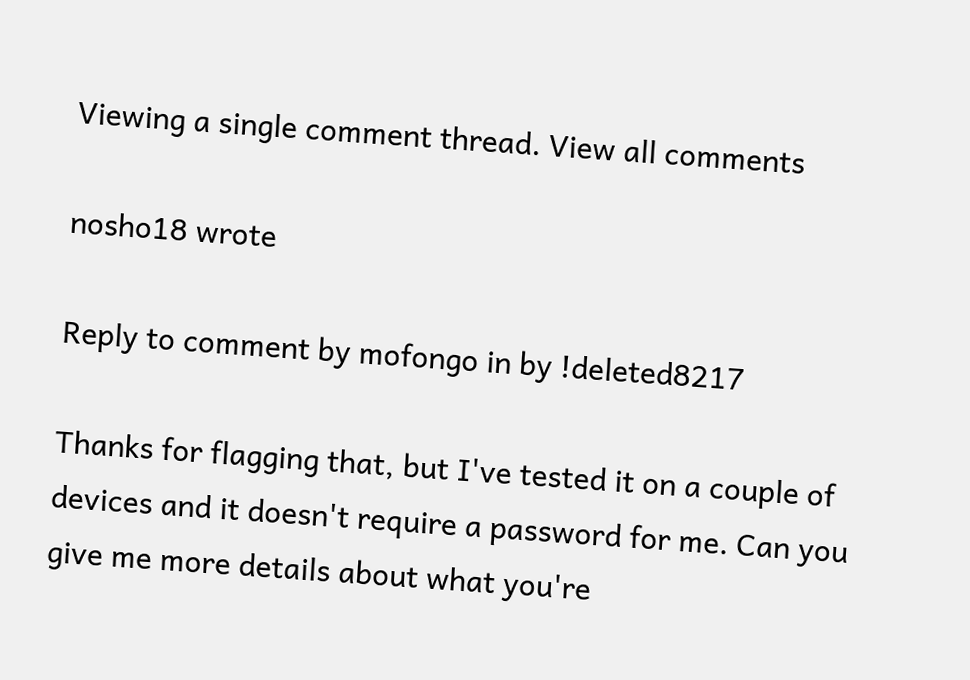Viewing a single comment thread. View all comments

nosho18 wrote

Reply to comment by mofongo in by !deleted8217

Thanks for flagging that, but I've tested it on a couple of devices and it doesn't require a password for me. Can you give me more details about what you're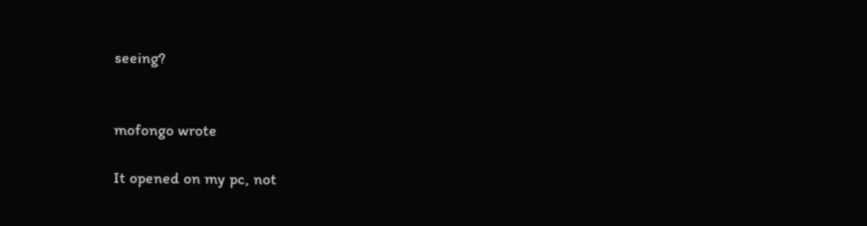seeing?


mofongo wrote

It opened on my pc, not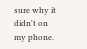sure why it didn't on my phone.